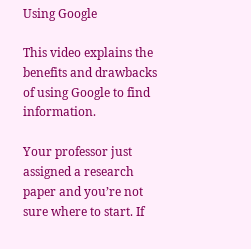Using Google

This video explains the benefits and drawbacks of using Google to find information.

Your professor just assigned a research paper and you’re not sure where to start. If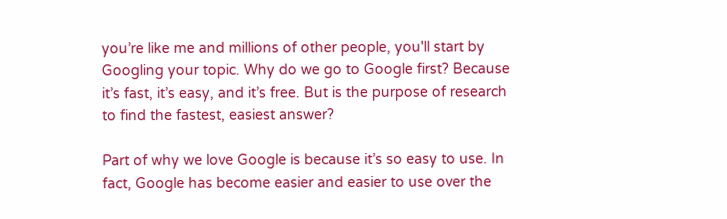you’re like me and millions of other people, you'll start by Googling your topic. Why do we go to Google first? Because it’s fast, it’s easy, and it’s free. But is the purpose of research to find the fastest, easiest answer?

Part of why we love Google is because it’s so easy to use. In fact, Google has become easier and easier to use over the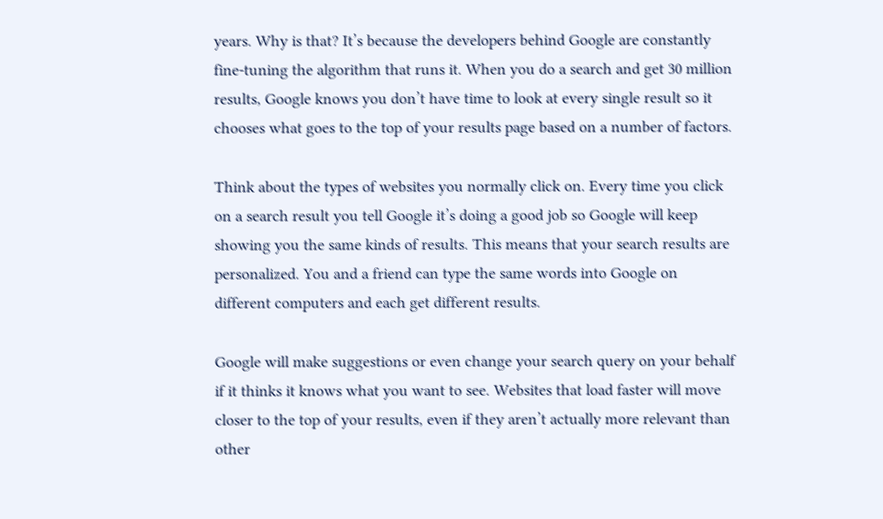years. Why is that? It’s because the developers behind Google are constantly fine-tuning the algorithm that runs it. When you do a search and get 30 million results, Google knows you don’t have time to look at every single result so it chooses what goes to the top of your results page based on a number of factors.

Think about the types of websites you normally click on. Every time you click on a search result you tell Google it’s doing a good job so Google will keep showing you the same kinds of results. This means that your search results are personalized. You and a friend can type the same words into Google on different computers and each get different results.

Google will make suggestions or even change your search query on your behalf if it thinks it knows what you want to see. Websites that load faster will move closer to the top of your results, even if they aren’t actually more relevant than other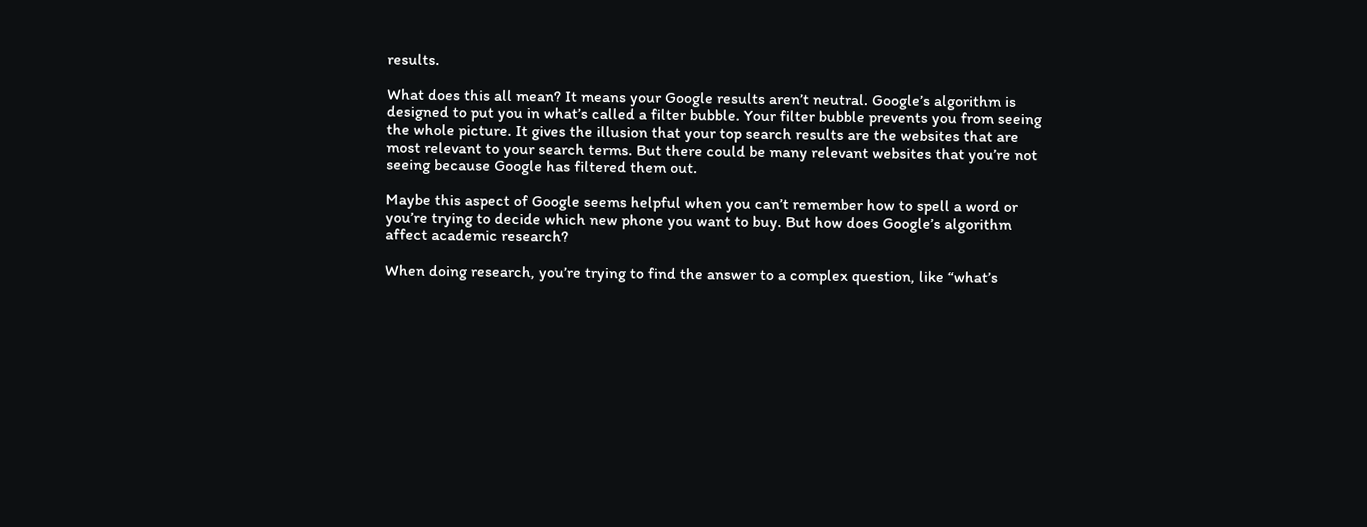results.

What does this all mean? It means your Google results aren’t neutral. Google’s algorithm is designed to put you in what’s called a filter bubble. Your filter bubble prevents you from seeing the whole picture. It gives the illusion that your top search results are the websites that are most relevant to your search terms. But there could be many relevant websites that you’re not seeing because Google has filtered them out.

Maybe this aspect of Google seems helpful when you can’t remember how to spell a word or you’re trying to decide which new phone you want to buy. But how does Google’s algorithm affect academic research?

When doing research, you’re trying to find the answer to a complex question, like “what’s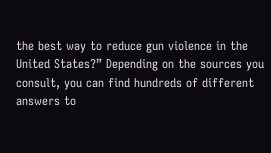the best way to reduce gun violence in the United States?” Depending on the sources you consult, you can find hundreds of different answers to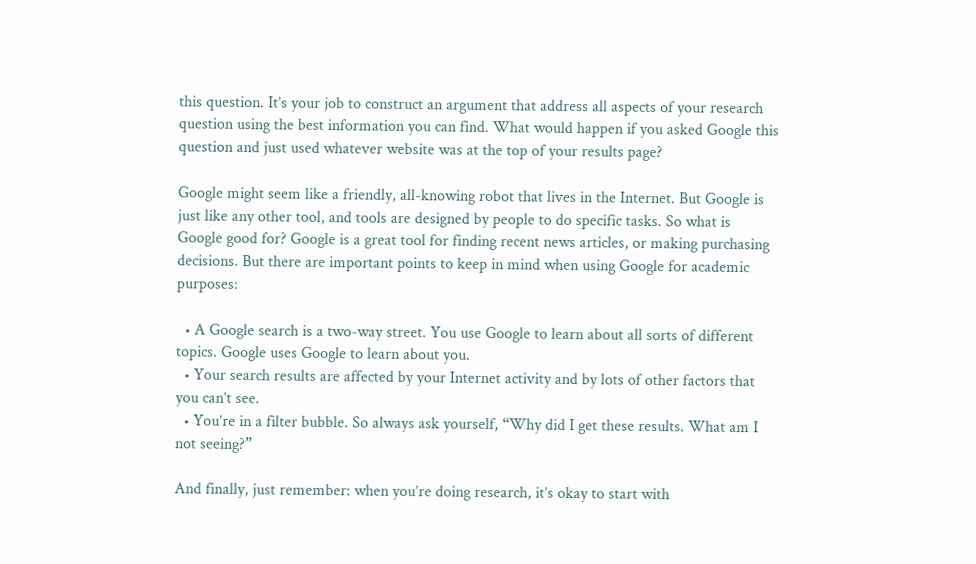this question. It’s your job to construct an argument that address all aspects of your research question using the best information you can find. What would happen if you asked Google this question and just used whatever website was at the top of your results page?

Google might seem like a friendly, all-knowing robot that lives in the Internet. But Google is just like any other tool, and tools are designed by people to do specific tasks. So what is Google good for? Google is a great tool for finding recent news articles, or making purchasing decisions. But there are important points to keep in mind when using Google for academic purposes:

  • A Google search is a two-way street. You use Google to learn about all sorts of different topics. Google uses Google to learn about you.
  • Your search results are affected by your Internet activity and by lots of other factors that you can’t see.
  • You’re in a filter bubble. So always ask yourself, “Why did I get these results. What am I not seeing?”

And finally, just remember: when you’re doing research, it’s okay to start with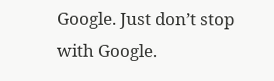Google. Just don’t stop with Google.